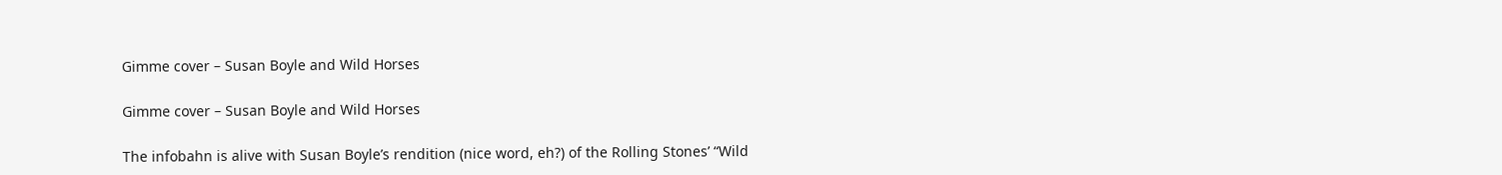Gimme cover – Susan Boyle and Wild Horses

Gimme cover – Susan Boyle and Wild Horses

The infobahn is alive with Susan Boyle’s rendition (nice word, eh?) of the Rolling Stones’ “Wild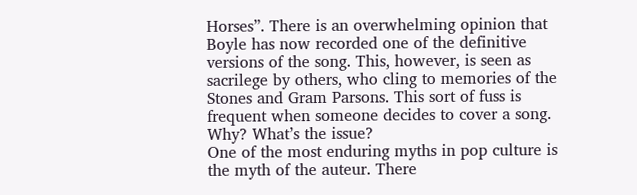Horses”. There is an overwhelming opinion that Boyle has now recorded one of the definitive versions of the song. This, however, is seen as sacrilege by others, who cling to memories of the Stones and Gram Parsons. This sort of fuss is frequent when someone decides to cover a song. Why? What’s the issue?
One of the most enduring myths in pop culture is the myth of the auteur. There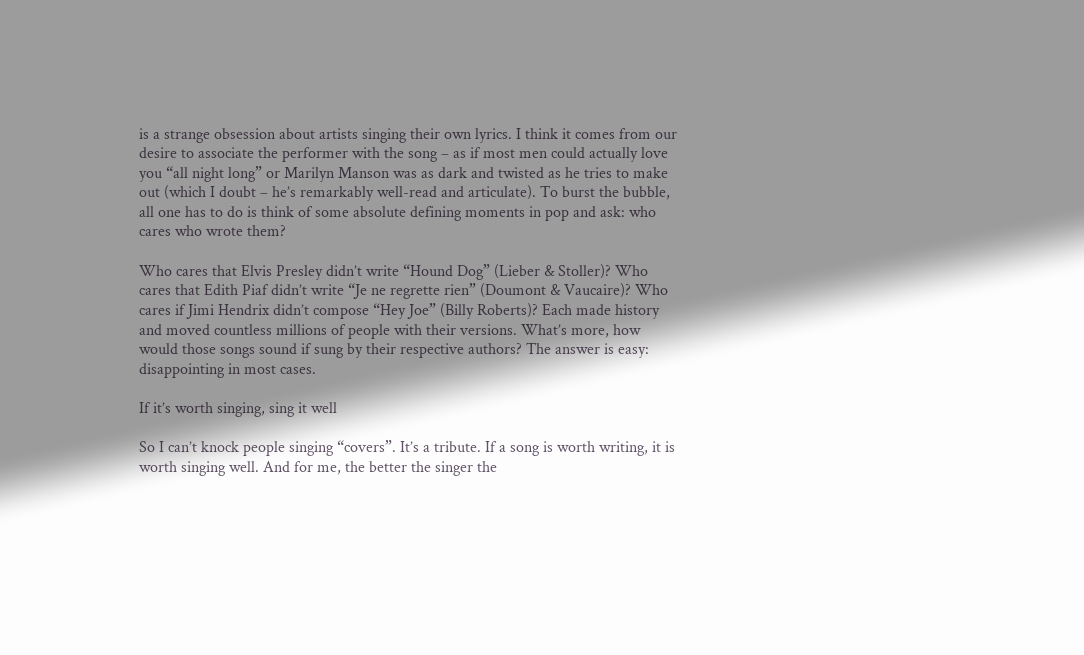is a strange obsession about artists singing their own lyrics. I think it comes from our desire to associate the performer with the song – as if most men could actually love you “all night long” or Marilyn Manson was as dark and twisted as he tries to make out (which I doubt – he’s remarkably well-read and articulate). To burst the bubble, all one has to do is think of some absolute defining moments in pop and ask: who cares who wrote them?

Who cares that Elvis Presley didn’t write “Hound Dog” (Lieber & Stoller)? Who cares that Edith Piaf didn’t write “Je ne regrette rien” (Doumont & Vaucaire)? Who cares if Jimi Hendrix didn’t compose “Hey Joe” (Billy Roberts)? Each made history and moved countless millions of people with their versions. What’s more, how would those songs sound if sung by their respective authors? The answer is easy: disappointing in most cases.

If it’s worth singing, sing it well

So I can’t knock people singing “covers”. It’s a tribute. If a song is worth writing, it is worth singing well. And for me, the better the singer the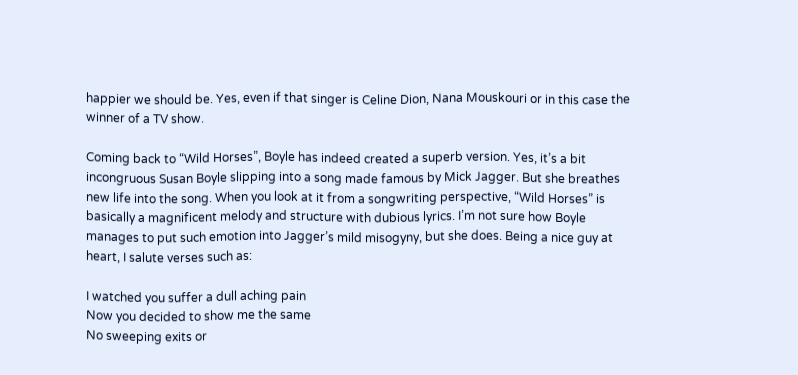happier we should be. Yes, even if that singer is Celine Dion, Nana Mouskouri or in this case the winner of a TV show.

Coming back to “Wild Horses”, Boyle has indeed created a superb version. Yes, it’s a bit incongruous Susan Boyle slipping into a song made famous by Mick Jagger. But she breathes new life into the song. When you look at it from a songwriting perspective, “Wild Horses” is basically a magnificent melody and structure with dubious lyrics. I’m not sure how Boyle manages to put such emotion into Jagger’s mild misogyny, but she does. Being a nice guy at heart, I salute verses such as:

I watched you suffer a dull aching pain
Now you decided to show me the same
No sweeping exits or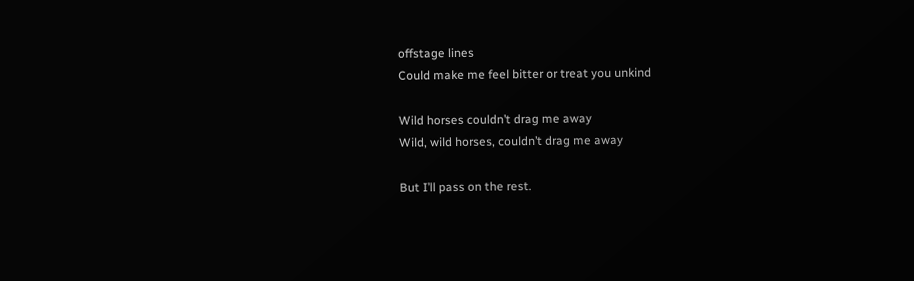offstage lines
Could make me feel bitter or treat you unkind

Wild horses couldn’t drag me away
Wild, wild horses, couldn’t drag me away

But I’ll pass on the rest.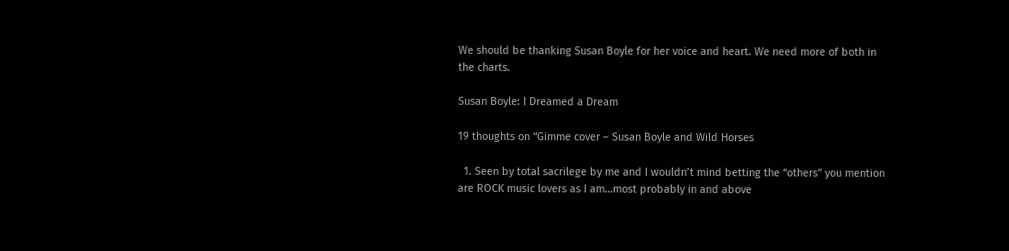We should be thanking Susan Boyle for her voice and heart. We need more of both in the charts.

Susan Boyle: I Dreamed a Dream

19 thoughts on “Gimme cover – Susan Boyle and Wild Horses

  1. Seen by total sacrilege by me and I wouldn’t mind betting the “others” you mention are ROCK music lovers as I am…most probably in and above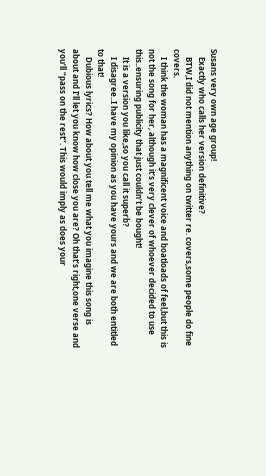Susans very own age group!
    Exactly who calls her version definitive?
    BTW,I did not mention anything on twitter re. covers,some people do fine covers.
    I think the woman has a magnificent voice and boatloads of feel,but this is not the song for her, although it’s very clever of whoever decided to use this..ensuring publicity that just couldn’t be bought!
    It is a version you like,so you call it superb?
    I disagree..I have my opinion as you have yours and we are both entitled to that!
    Dubious lyrics? How about you tell me what you imagine this song is about and I’ll let you know how close you are? Oh that’s right,one verse and you’ll “pass on the rest”. This would imply as does your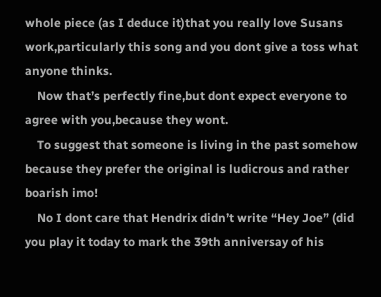whole piece (as I deduce it)that you really love Susans work,particularly this song and you dont give a toss what anyone thinks.
    Now that’s perfectly fine,but dont expect everyone to agree with you,because they wont.
    To suggest that someone is living in the past somehow because they prefer the original is ludicrous and rather boarish imo!
    No I dont care that Hendrix didn’t write “Hey Joe” (did you play it today to mark the 39th anniversay of his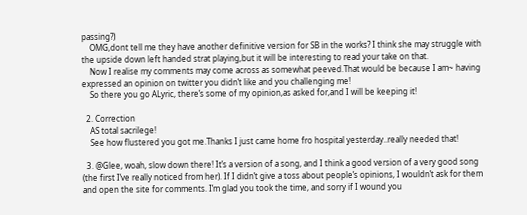passing?)
    OMG,dont tell me they have another definitive version for SB in the works? I think she may struggle with the upside down left handed strat playing,but it will be interesting to read your take on that.
    Now I realise my comments may come across as somewhat peeved.That would be because I am~ having expressed an opinion on twitter you didn’t like and you challenging me!
    So there you go ALyric, there’s some of my opinion,as asked for,and I will be keeping it!

  2. Correction
    AS total sacrilege!
    See how flustered you got me.Thanks I just came home fro hospital yesterday..really needed that!

  3. @Glee, woah, slow down there! It’s a version of a song, and I think a good version of a very good song (the first I’ve really noticed from her). If I didn’t give a toss about people’s opinions, I wouldn’t ask for them and open the site for comments. I’m glad you took the time, and sorry if I wound you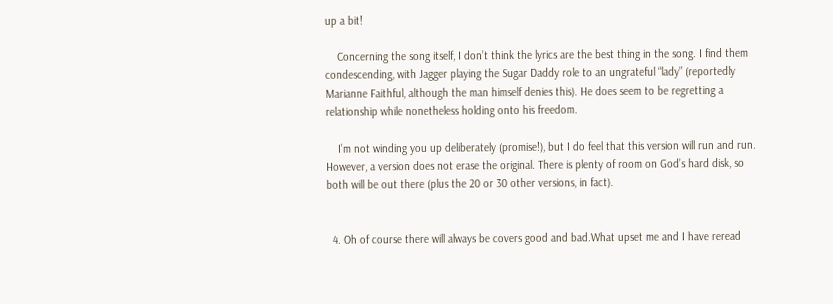up a bit!

    Concerning the song itself, I don’t think the lyrics are the best thing in the song. I find them condescending, with Jagger playing the Sugar Daddy role to an ungrateful “lady” (reportedly Marianne Faithful, although the man himself denies this). He does seem to be regretting a relationship while nonetheless holding onto his freedom.

    I’m not winding you up deliberately (promise!), but I do feel that this version will run and run. However, a version does not erase the original. There is plenty of room on God’s hard disk, so both will be out there (plus the 20 or 30 other versions, in fact).


  4. Oh of course there will always be covers good and bad.What upset me and I have reread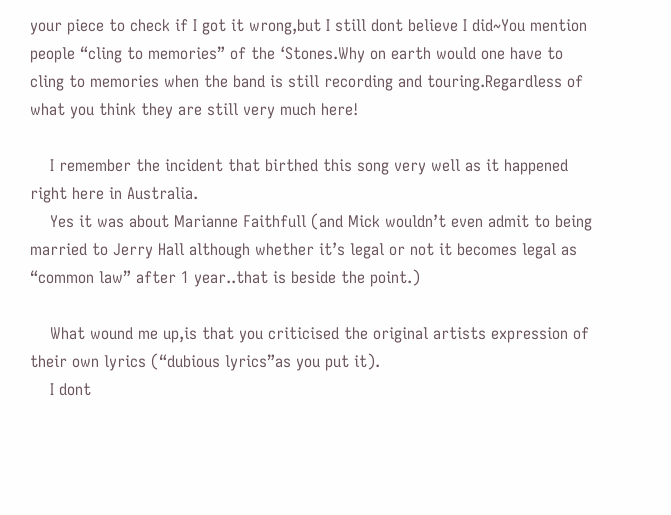your piece to check if I got it wrong,but I still dont believe I did~You mention people “cling to memories” of the ‘Stones.Why on earth would one have to cling to memories when the band is still recording and touring.Regardless of what you think they are still very much here!

    I remember the incident that birthed this song very well as it happened right here in Australia.
    Yes it was about Marianne Faithfull (and Mick wouldn’t even admit to being married to Jerry Hall although whether it’s legal or not it becomes legal as “common law” after 1 year..that is beside the point.)

    What wound me up,is that you criticised the original artists expression of their own lyrics (“dubious lyrics”as you put it).
    I dont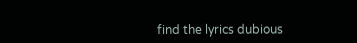find the lyrics dubious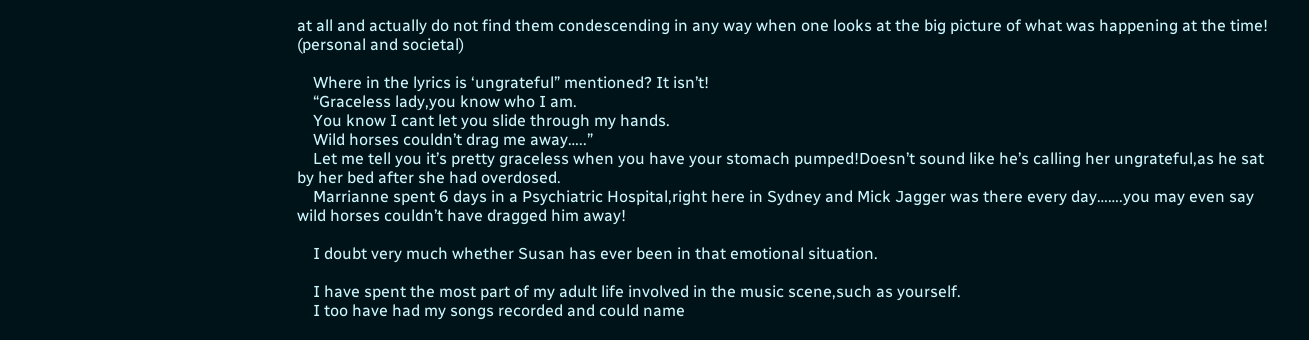at all and actually do not find them condescending in any way when one looks at the big picture of what was happening at the time! (personal and societal)

    Where in the lyrics is ‘ungrateful” mentioned? It isn’t!
    “Graceless lady,you know who I am.
    You know I cant let you slide through my hands.
    Wild horses couldn’t drag me away…..”
    Let me tell you it’s pretty graceless when you have your stomach pumped!Doesn’t sound like he’s calling her ungrateful,as he sat by her bed after she had overdosed.
    Marrianne spent 6 days in a Psychiatric Hospital,right here in Sydney and Mick Jagger was there every day…….you may even say wild horses couldn’t have dragged him away!

    I doubt very much whether Susan has ever been in that emotional situation.

    I have spent the most part of my adult life involved in the music scene,such as yourself.
    I too have had my songs recorded and could name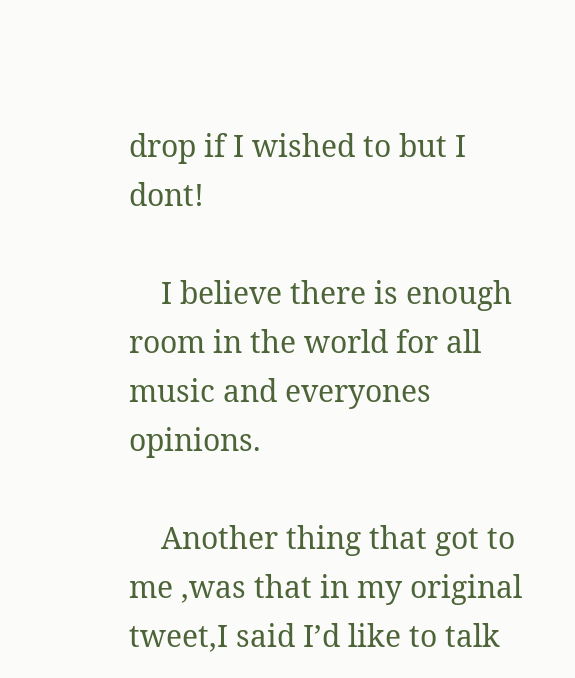drop if I wished to but I dont!

    I believe there is enough room in the world for all music and everyones opinions.

    Another thing that got to me ,was that in my original tweet,I said I’d like to talk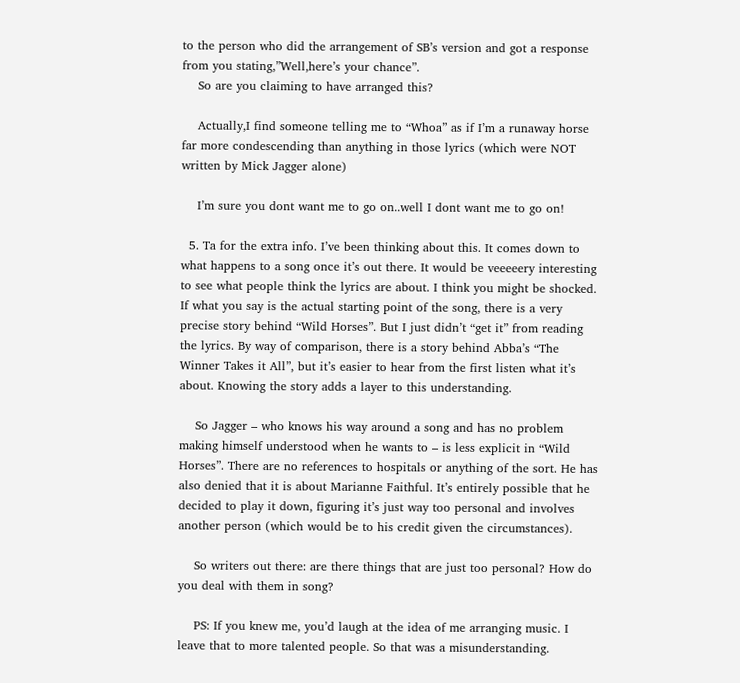to the person who did the arrangement of SB’s version and got a response from you stating,”Well,here’s your chance”.
    So are you claiming to have arranged this?

    Actually,I find someone telling me to “Whoa” as if I’m a runaway horse far more condescending than anything in those lyrics (which were NOT written by Mick Jagger alone)

    I’m sure you dont want me to go on..well I dont want me to go on!

  5. Ta for the extra info. I’ve been thinking about this. It comes down to what happens to a song once it’s out there. It would be veeeeery interesting to see what people think the lyrics are about. I think you might be shocked. If what you say is the actual starting point of the song, there is a very precise story behind “Wild Horses”. But I just didn’t “get it” from reading the lyrics. By way of comparison, there is a story behind Abba’s “The Winner Takes it All”, but it’s easier to hear from the first listen what it’s about. Knowing the story adds a layer to this understanding.

    So Jagger – who knows his way around a song and has no problem making himself understood when he wants to – is less explicit in “Wild Horses”. There are no references to hospitals or anything of the sort. He has also denied that it is about Marianne Faithful. It’s entirely possible that he decided to play it down, figuring it’s just way too personal and involves another person (which would be to his credit given the circumstances).

    So writers out there: are there things that are just too personal? How do you deal with them in song?

    PS: If you knew me, you’d laugh at the idea of me arranging music. I leave that to more talented people. So that was a misunderstanding.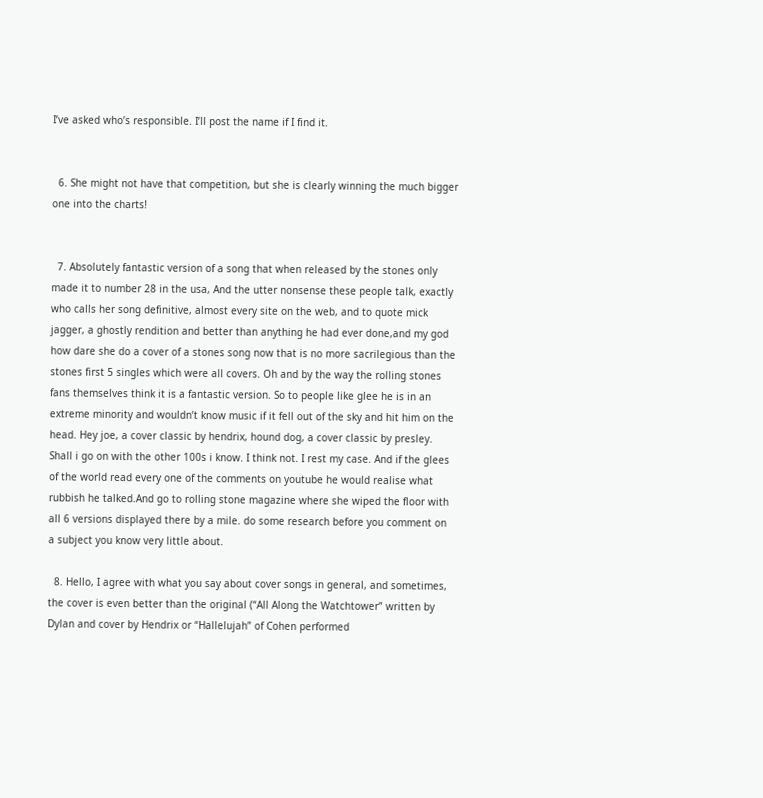I’ve asked who’s responsible. I’ll post the name if I find it.


  6. She might not have that competition, but she is clearly winning the much bigger one into the charts!


  7. Absolutely fantastic version of a song that when released by the stones only made it to number 28 in the usa, And the utter nonsense these people talk, exactly who calls her song definitive, almost every site on the web, and to quote mick jagger, a ghostly rendition and better than anything he had ever done,and my god how dare she do a cover of a stones song now that is no more sacrilegious than the stones first 5 singles which were all covers. Oh and by the way the rolling stones fans themselves think it is a fantastic version. So to people like glee he is in an extreme minority and wouldn’t know music if it fell out of the sky and hit him on the head. Hey joe, a cover classic by hendrix, hound dog, a cover classic by presley. Shall i go on with the other 100s i know. I think not. I rest my case. And if the glees of the world read every one of the comments on youtube he would realise what rubbish he talked.And go to rolling stone magazine where she wiped the floor with all 6 versions displayed there by a mile. do some research before you comment on a subject you know very little about.

  8. Hello, I agree with what you say about cover songs in general, and sometimes, the cover is even better than the original (“All Along the Watchtower” written by Dylan and cover by Hendrix or “Hallelujah” of Cohen performed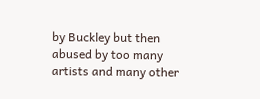by Buckley but then abused by too many artists and many other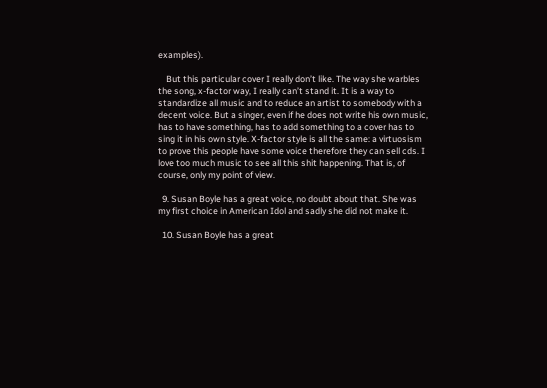examples).

    But this particular cover I really don’t like. The way she warbles the song, x-factor way, I really can’t stand it. It is a way to standardize all music and to reduce an artist to somebody with a decent voice. But a singer, even if he does not write his own music, has to have something, has to add something to a cover has to sing it in his own style. X-factor style is all the same: a virtuosism to prove this people have some voice therefore they can sell cds. I love too much music to see all this shit happening. That is, of course, only my point of view.

  9. Susan Boyle has a great voice, no doubt about that. She was my first choice in American Idol and sadly she did not make it.

  10. Susan Boyle has a great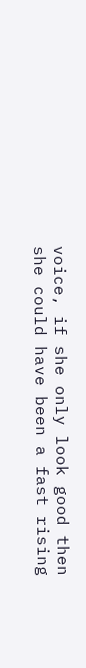voice, if she only look good then she could have been a fast rising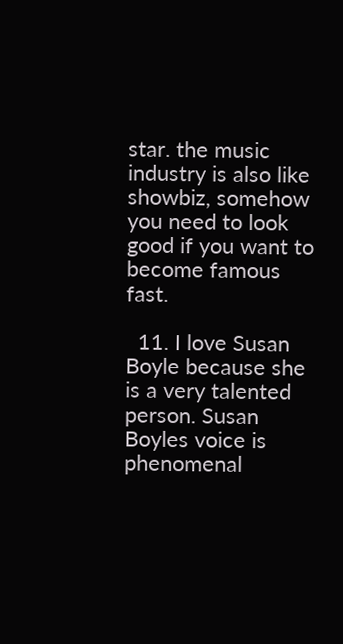star. the music industry is also like showbiz, somehow you need to look good if you want to become famous fast.

  11. I love Susan Boyle because she is a very talented person. Susan Boyles voice is phenomenal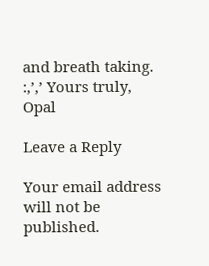and breath taking. :,’,’ Yours truly, Opal

Leave a Reply

Your email address will not be published.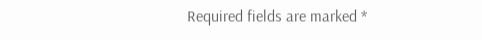Required fields are marked *